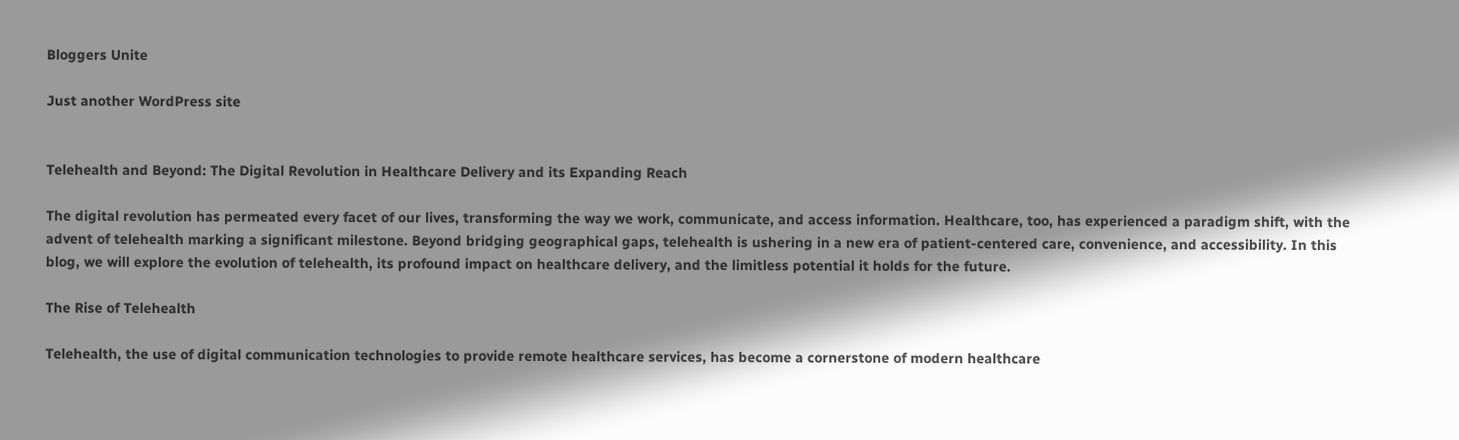Bloggers Unite

Just another WordPress site


Telehealth and Beyond: The Digital Revolution in Healthcare Delivery and its Expanding Reach

The digital revolution has permeated every facet of our lives, transforming the way we work, communicate, and access information. Healthcare, too, has experienced a paradigm shift, with the advent of telehealth marking a significant milestone. Beyond bridging geographical gaps, telehealth is ushering in a new era of patient-centered care, convenience, and accessibility. In this blog, we will explore the evolution of telehealth, its profound impact on healthcare delivery, and the limitless potential it holds for the future.

The Rise of Telehealth

Telehealth, the use of digital communication technologies to provide remote healthcare services, has become a cornerstone of modern healthcare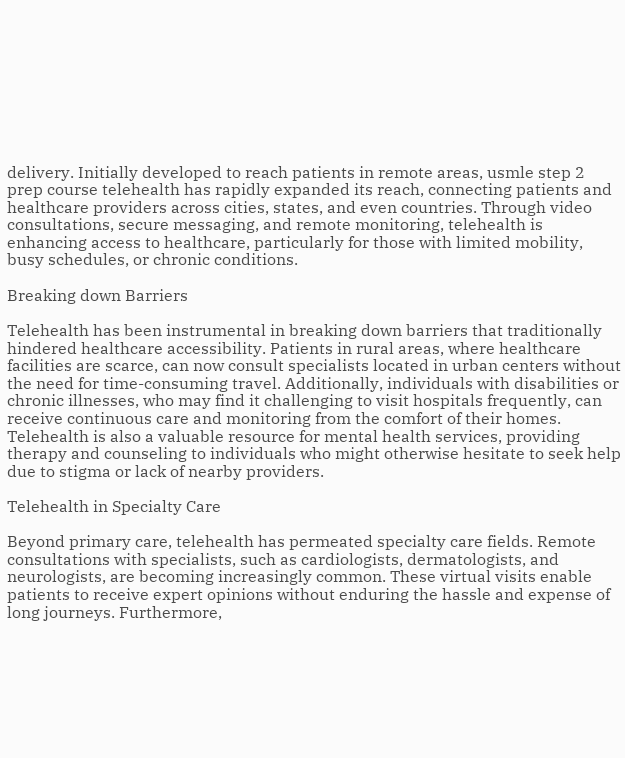delivery. Initially developed to reach patients in remote areas, usmle step 2 prep course telehealth has rapidly expanded its reach, connecting patients and healthcare providers across cities, states, and even countries. Through video consultations, secure messaging, and remote monitoring, telehealth is enhancing access to healthcare, particularly for those with limited mobility, busy schedules, or chronic conditions.

Breaking down Barriers

Telehealth has been instrumental in breaking down barriers that traditionally hindered healthcare accessibility. Patients in rural areas, where healthcare facilities are scarce, can now consult specialists located in urban centers without the need for time-consuming travel. Additionally, individuals with disabilities or chronic illnesses, who may find it challenging to visit hospitals frequently, can receive continuous care and monitoring from the comfort of their homes. Telehealth is also a valuable resource for mental health services, providing therapy and counseling to individuals who might otherwise hesitate to seek help due to stigma or lack of nearby providers.

Telehealth in Specialty Care

Beyond primary care, telehealth has permeated specialty care fields. Remote consultations with specialists, such as cardiologists, dermatologists, and neurologists, are becoming increasingly common. These virtual visits enable patients to receive expert opinions without enduring the hassle and expense of long journeys. Furthermore,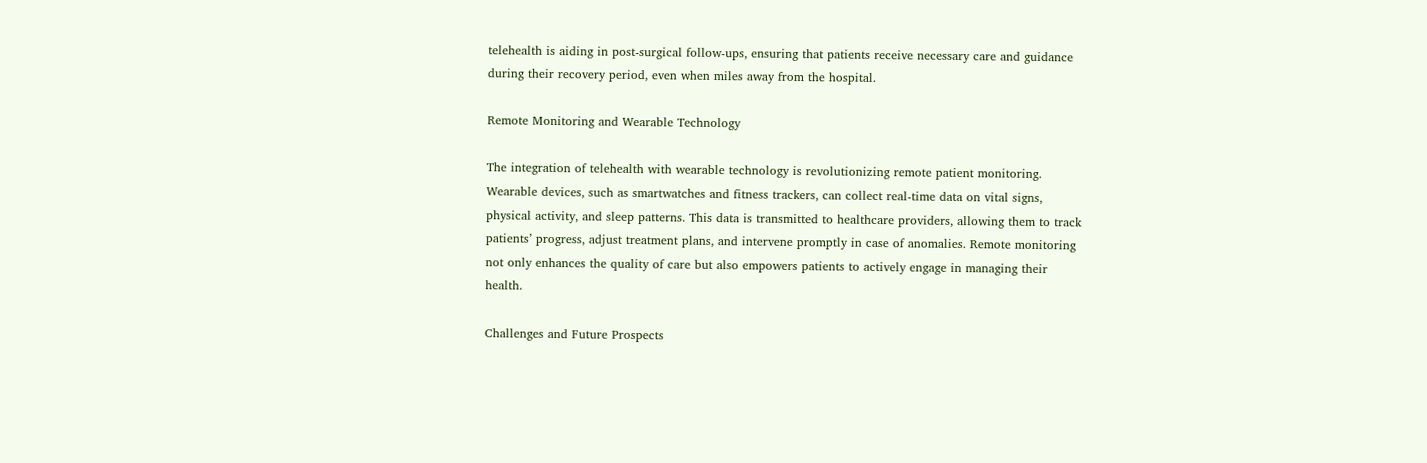telehealth is aiding in post-surgical follow-ups, ensuring that patients receive necessary care and guidance during their recovery period, even when miles away from the hospital.

Remote Monitoring and Wearable Technology

The integration of telehealth with wearable technology is revolutionizing remote patient monitoring. Wearable devices, such as smartwatches and fitness trackers, can collect real-time data on vital signs, physical activity, and sleep patterns. This data is transmitted to healthcare providers, allowing them to track patients’ progress, adjust treatment plans, and intervene promptly in case of anomalies. Remote monitoring not only enhances the quality of care but also empowers patients to actively engage in managing their health.

Challenges and Future Prospects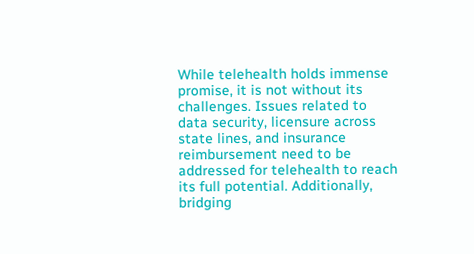While telehealth holds immense promise, it is not without its challenges. Issues related to data security, licensure across state lines, and insurance reimbursement need to be addressed for telehealth to reach its full potential. Additionally, bridging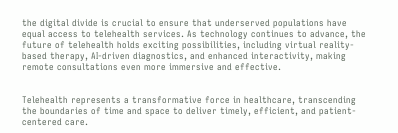the digital divide is crucial to ensure that underserved populations have equal access to telehealth services. As technology continues to advance, the future of telehealth holds exciting possibilities, including virtual reality-based therapy, AI-driven diagnostics, and enhanced interactivity, making remote consultations even more immersive and effective.


Telehealth represents a transformative force in healthcare, transcending the boundaries of time and space to deliver timely, efficient, and patient-centered care.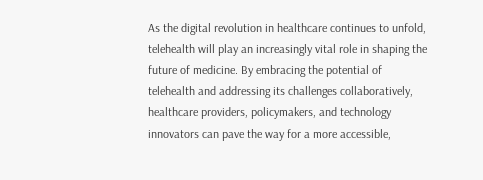As the digital revolution in healthcare continues to unfold, telehealth will play an increasingly vital role in shaping the future of medicine. By embracing the potential of telehealth and addressing its challenges collaboratively, healthcare providers, policymakers, and technology innovators can pave the way for a more accessible,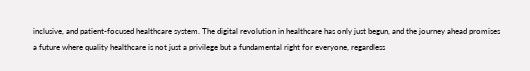inclusive, and patient-focused healthcare system. The digital revolution in healthcare has only just begun, and the journey ahead promises a future where quality healthcare is not just a privilege but a fundamental right for everyone, regardless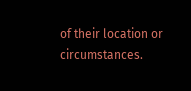of their location or circumstances.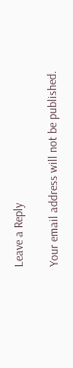Leave a Reply

Your email address will not be published.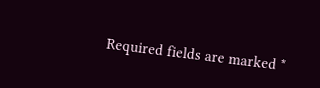Required fields are marked *